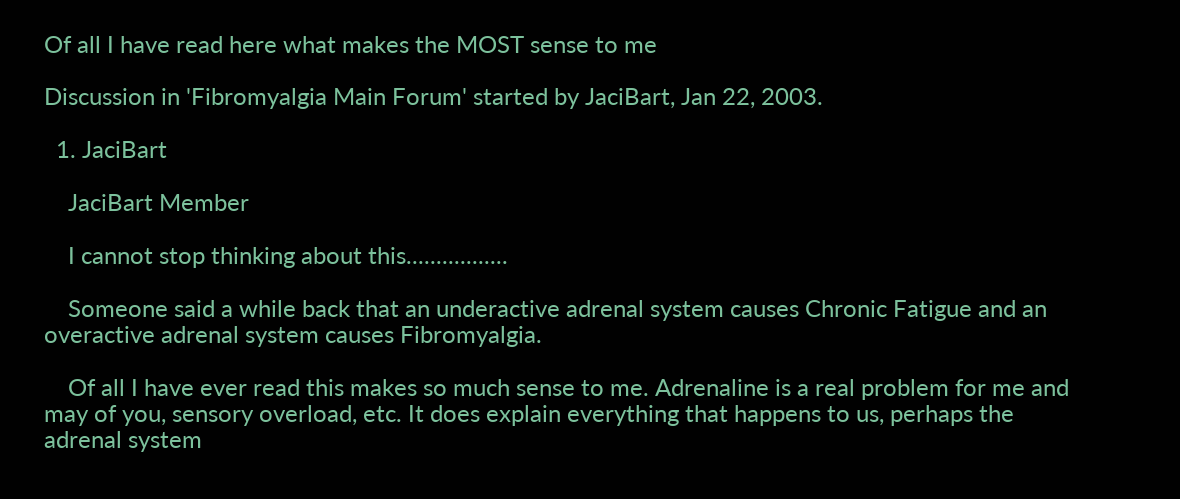Of all I have read here what makes the MOST sense to me

Discussion in 'Fibromyalgia Main Forum' started by JaciBart, Jan 22, 2003.

  1. JaciBart

    JaciBart Member

    I cannot stop thinking about this.................

    Someone said a while back that an underactive adrenal system causes Chronic Fatigue and an overactive adrenal system causes Fibromyalgia.

    Of all I have ever read this makes so much sense to me. Adrenaline is a real problem for me and may of you, sensory overload, etc. It does explain everything that happens to us, perhaps the adrenal system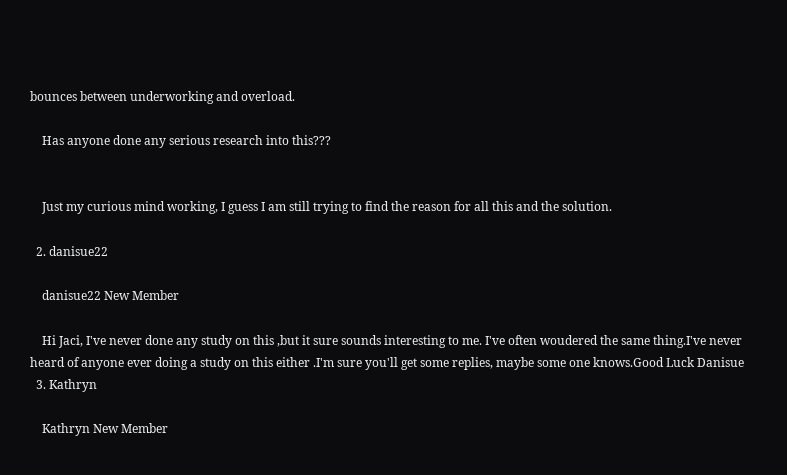bounces between underworking and overload.

    Has anyone done any serious research into this???


    Just my curious mind working, I guess I am still trying to find the reason for all this and the solution.

  2. danisue22

    danisue22 New Member

    Hi Jaci, I've never done any study on this ,but it sure sounds interesting to me. I've often woudered the same thing.I've never heard of anyone ever doing a study on this either .I'm sure you'll get some replies, maybe some one knows.Good Luck Danisue
  3. Kathryn

    Kathryn New Member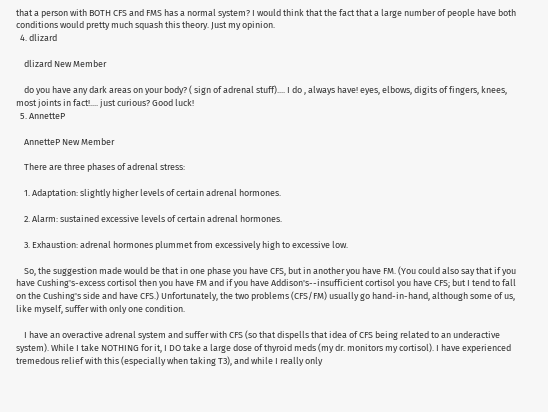that a person with BOTH CFS and FMS has a normal system? I would think that the fact that a large number of people have both conditions would pretty much squash this theory. Just my opinion.
  4. dlizard

    dlizard New Member

    do you have any dark areas on your body? ( sign of adrenal stuff).... I do , always have! eyes, elbows, digits of fingers, knees, most joints in fact!.... just curious? Good luck!
  5. AnnetteP

    AnnetteP New Member

    There are three phases of adrenal stress:

    1. Adaptation: slightly higher levels of certain adrenal hormones.

    2. Alarm: sustained excessive levels of certain adrenal hormones.

    3. Exhaustion: adrenal hormones plummet from excessively high to excessive low.

    So, the suggestion made would be that in one phase you have CFS, but in another you have FM. (You could also say that if you have Cushing's-excess cortisol then you have FM and if you have Addison's--insufficient cortisol you have CFS; but I tend to fall on the Cushing's side and have CFS.) Unfortunately, the two problems (CFS/FM) usually go hand-in-hand, although some of us, like myself, suffer with only one condition.

    I have an overactive adrenal system and suffer with CFS (so that dispells that idea of CFS being related to an underactive system). While I take NOTHING for it, I DO take a large dose of thyroid meds (my dr. monitors my cortisol). I have experienced tremedous relief with this (especially when taking T3), and while I really only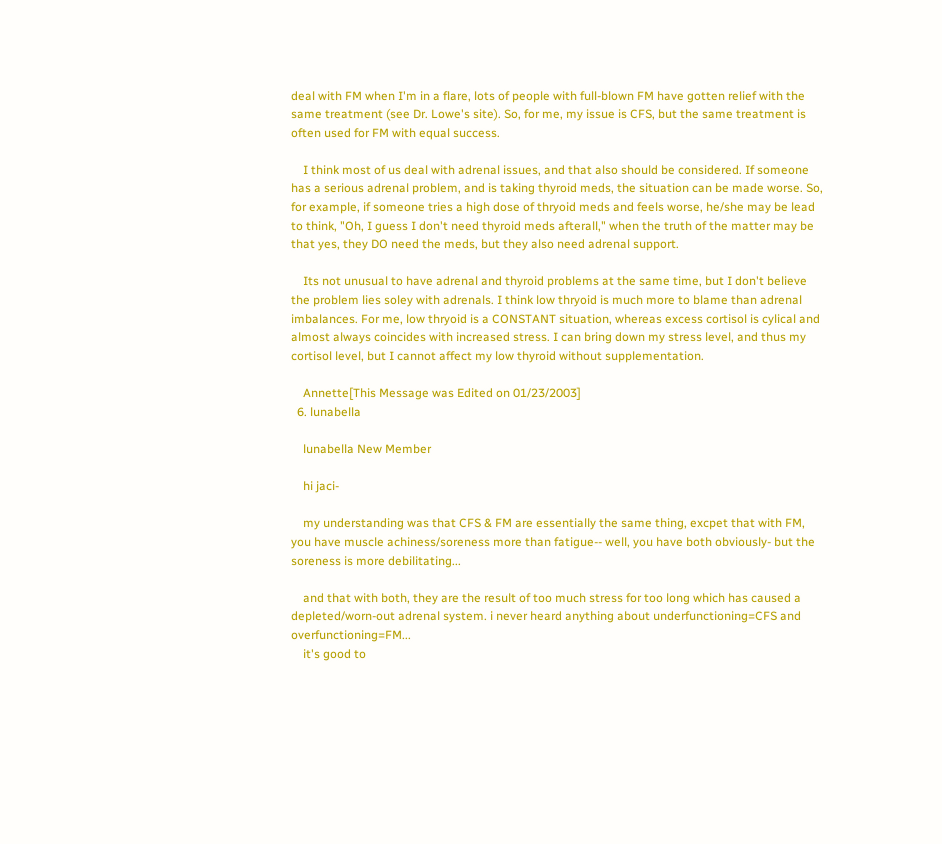deal with FM when I'm in a flare, lots of people with full-blown FM have gotten relief with the same treatment (see Dr. Lowe's site). So, for me, my issue is CFS, but the same treatment is often used for FM with equal success.

    I think most of us deal with adrenal issues, and that also should be considered. If someone has a serious adrenal problem, and is taking thyroid meds, the situation can be made worse. So, for example, if someone tries a high dose of thryoid meds and feels worse, he/she may be lead to think, "Oh, I guess I don't need thyroid meds afterall," when the truth of the matter may be that yes, they DO need the meds, but they also need adrenal support.

    Its not unusual to have adrenal and thyroid problems at the same time, but I don't believe the problem lies soley with adrenals. I think low thryoid is much more to blame than adrenal imbalances. For me, low thryoid is a CONSTANT situation, whereas excess cortisol is cylical and almost always coincides with increased stress. I can bring down my stress level, and thus my cortisol level, but I cannot affect my low thyroid without supplementation.

    Annette[This Message was Edited on 01/23/2003]
  6. lunabella

    lunabella New Member

    hi jaci-

    my understanding was that CFS & FM are essentially the same thing, excpet that with FM, you have muscle achiness/soreness more than fatigue-- well, you have both obviously- but the soreness is more debilitating...

    and that with both, they are the result of too much stress for too long which has caused a depleted/worn-out adrenal system. i never heard anything about underfunctioning=CFS and overfunctioning=FM...
    it's good to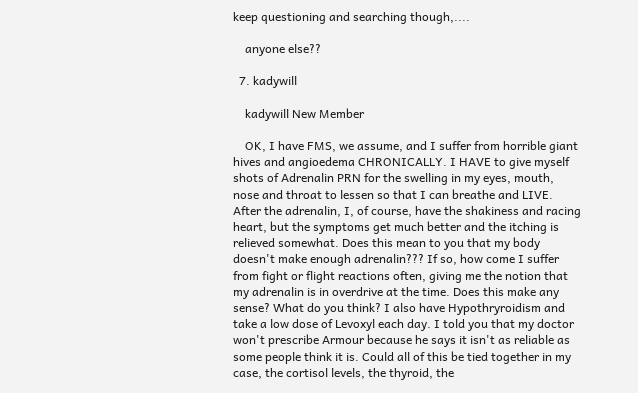keep questioning and searching though,....

    anyone else??

  7. kadywill

    kadywill New Member

    OK, I have FMS, we assume, and I suffer from horrible giant hives and angioedema CHRONICALLY. I HAVE to give myself shots of Adrenalin PRN for the swelling in my eyes, mouth, nose and throat to lessen so that I can breathe and LIVE. After the adrenalin, I, of course, have the shakiness and racing heart, but the symptoms get much better and the itching is relieved somewhat. Does this mean to you that my body doesn't make enough adrenalin??? If so, how come I suffer from fight or flight reactions often, giving me the notion that my adrenalin is in overdrive at the time. Does this make any sense? What do you think? I also have Hypothryroidism and take a low dose of Levoxyl each day. I told you that my doctor won't prescribe Armour because he says it isn't as reliable as some people think it is. Could all of this be tied together in my case, the cortisol levels, the thyroid, the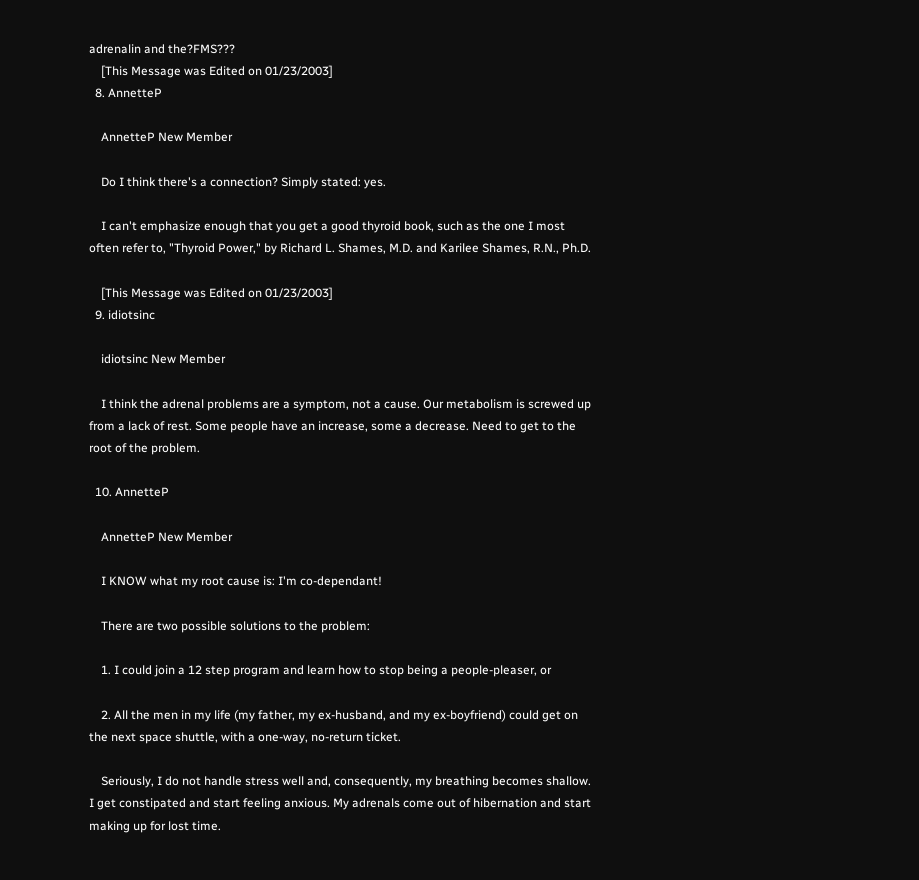adrenalin and the?FMS???
    [This Message was Edited on 01/23/2003]
  8. AnnetteP

    AnnetteP New Member

    Do I think there's a connection? Simply stated: yes.

    I can't emphasize enough that you get a good thyroid book, such as the one I most often refer to, "Thyroid Power," by Richard L. Shames, M.D. and Karilee Shames, R.N., Ph.D.

    [This Message was Edited on 01/23/2003]
  9. idiotsinc

    idiotsinc New Member

    I think the adrenal problems are a symptom, not a cause. Our metabolism is screwed up from a lack of rest. Some people have an increase, some a decrease. Need to get to the root of the problem.

  10. AnnetteP

    AnnetteP New Member

    I KNOW what my root cause is: I'm co-dependant!

    There are two possible solutions to the problem:

    1. I could join a 12 step program and learn how to stop being a people-pleaser, or

    2. All the men in my life (my father, my ex-husband, and my ex-boyfriend) could get on the next space shuttle, with a one-way, no-return ticket.

    Seriously, I do not handle stress well and, consequently, my breathing becomes shallow. I get constipated and start feeling anxious. My adrenals come out of hibernation and start making up for lost time.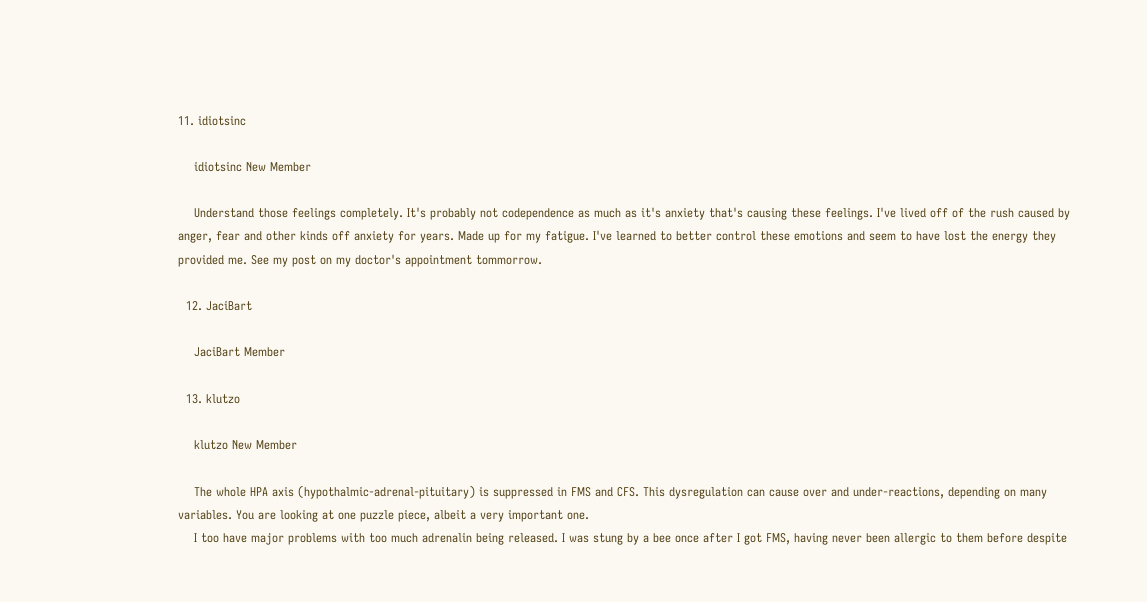11. idiotsinc

    idiotsinc New Member

    Understand those feelings completely. It's probably not codependence as much as it's anxiety that's causing these feelings. I've lived off of the rush caused by anger, fear and other kinds off anxiety for years. Made up for my fatigue. I've learned to better control these emotions and seem to have lost the energy they provided me. See my post on my doctor's appointment tommorrow.

  12. JaciBart

    JaciBart Member

  13. klutzo

    klutzo New Member

    The whole HPA axis (hypothalmic-adrenal-pituitary) is suppressed in FMS and CFS. This dysregulation can cause over and under-reactions, depending on many variables. You are looking at one puzzle piece, albeit a very important one.
    I too have major problems with too much adrenalin being released. I was stung by a bee once after I got FMS, having never been allergic to them before despite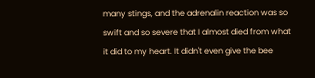many stings, and the adrenalin reaction was so swift and so severe that I almost died from what it did to my heart. It didn't even give the bee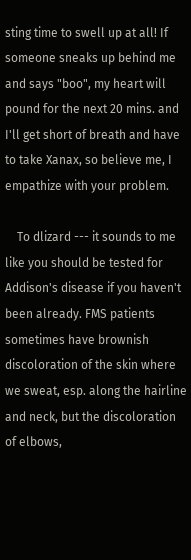sting time to swell up at all! If someone sneaks up behind me and says "boo", my heart will pound for the next 20 mins. and I'll get short of breath and have to take Xanax, so believe me, I empathize with your problem.

    To dlizard --- it sounds to me like you should be tested for Addison's disease if you haven't been already. FMS patients sometimes have brownish discoloration of the skin where we sweat, esp. along the hairline and neck, but the discoloration of elbows,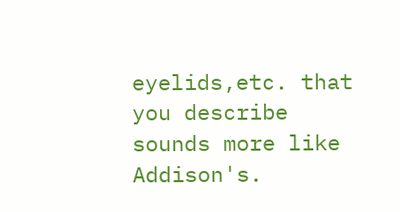eyelids,etc. that you describe sounds more like Addison's.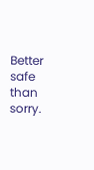Better safe than sorry.